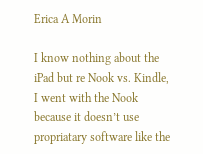Erica A Morin

I know nothing about the iPad but re Nook vs. Kindle, I went with the Nook because it doesn’t use propriatary software like the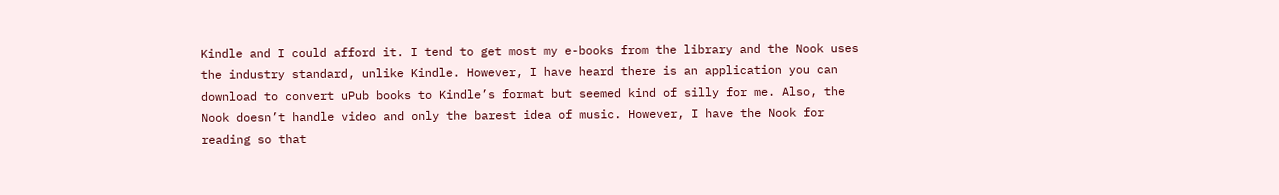Kindle and I could afford it. I tend to get most my e-books from the library and the Nook uses the industry standard, unlike Kindle. However, I have heard there is an application you can download to convert uPub books to Kindle’s format but seemed kind of silly for me. Also, the Nook doesn’t handle video and only the barest idea of music. However, I have the Nook for reading so that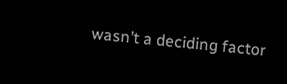wasn’t a deciding factor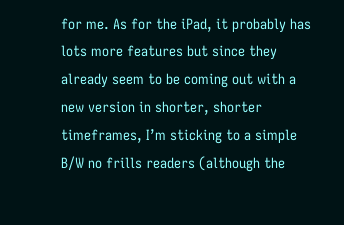for me. As for the iPad, it probably has lots more features but since they already seem to be coming out with a new version in shorter, shorter timeframes, I’m sticking to a simple B/W no frills readers (although the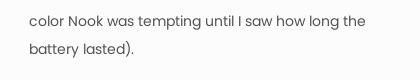color Nook was tempting until I saw how long the battery lasted).